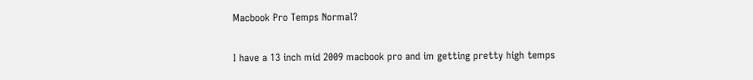Macbook Pro Temps Normal?

I have a 13 inch mid 2009 macbook pro and im getting pretty high temps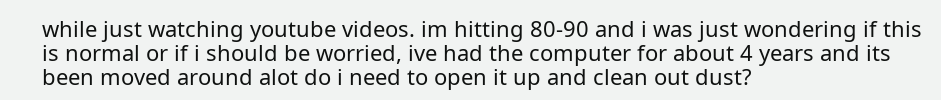while just watching youtube videos. im hitting 80-90 and i was just wondering if this is normal or if i should be worried, ive had the computer for about 4 years and its been moved around alot do i need to open it up and clean out dust?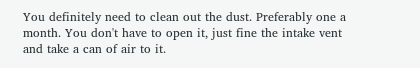You definitely need to clean out the dust. Preferably one a month. You don't have to open it, just fine the intake vent and take a can of air to it.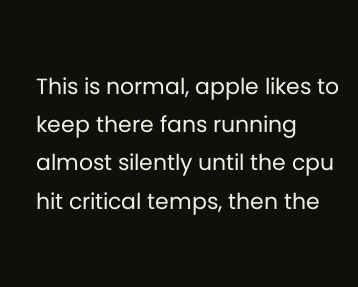This is normal, apple likes to keep there fans running almost silently until the cpu hit critical temps, then the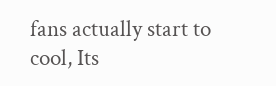fans actually start to cool, Its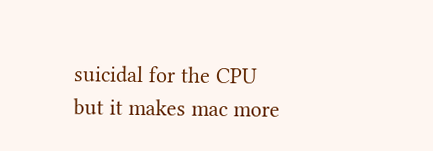suicidal for the CPU but it makes mac more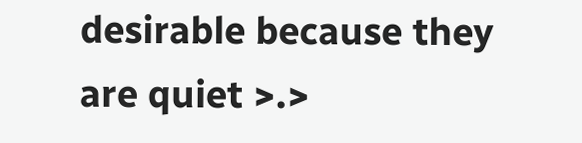desirable because they are quiet >.>